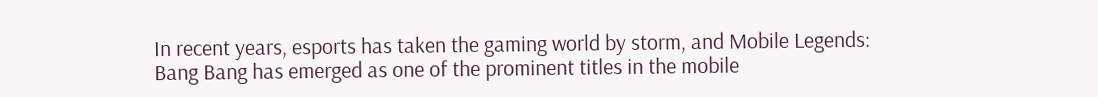In recent years, esports has taken the gaming world by storm, and Mobile Legends: Bang Bang has emerged as one of the prominent titles in the mobile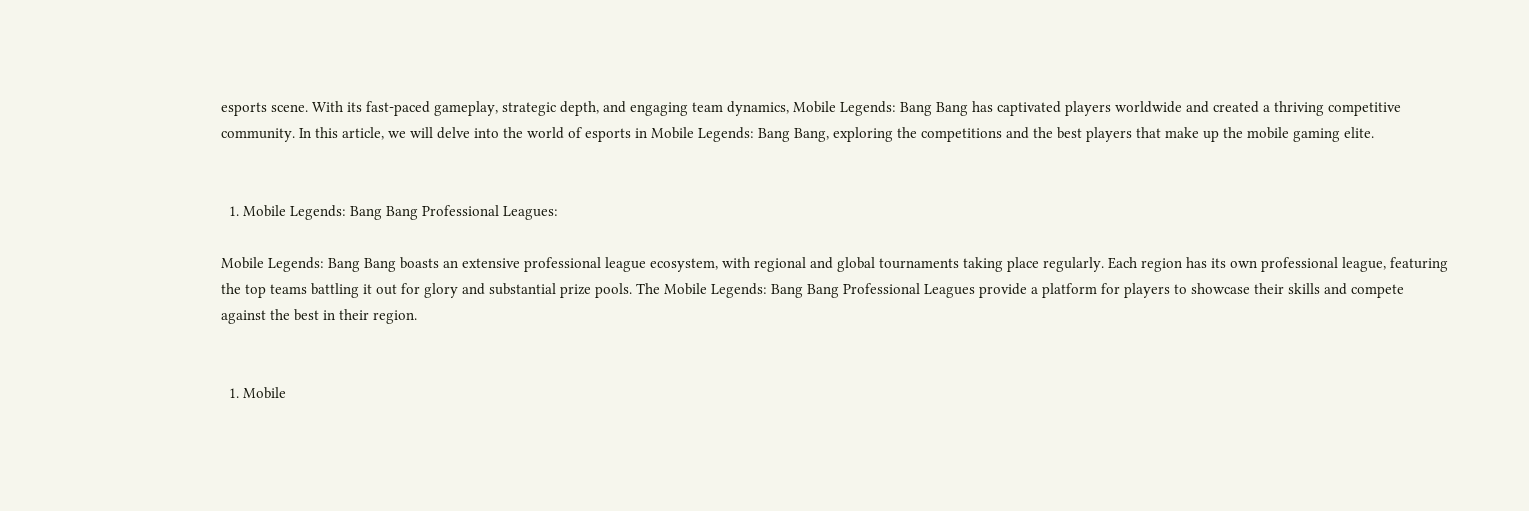esports scene. With its fast-paced gameplay, strategic depth, and engaging team dynamics, Mobile Legends: Bang Bang has captivated players worldwide and created a thriving competitive community. In this article, we will delve into the world of esports in Mobile Legends: Bang Bang, exploring the competitions and the best players that make up the mobile gaming elite.


  1. Mobile Legends: Bang Bang Professional Leagues:

Mobile Legends: Bang Bang boasts an extensive professional league ecosystem, with regional and global tournaments taking place regularly. Each region has its own professional league, featuring the top teams battling it out for glory and substantial prize pools. The Mobile Legends: Bang Bang Professional Leagues provide a platform for players to showcase their skills and compete against the best in their region.


  1. Mobile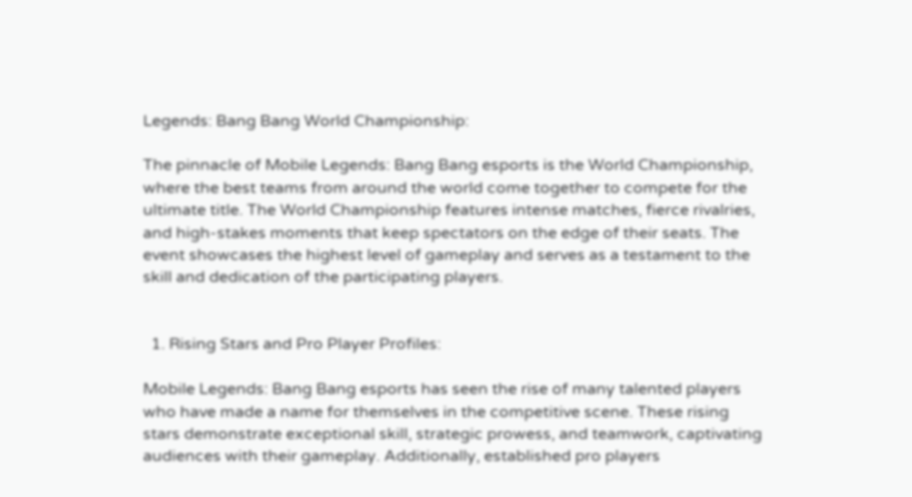Legends: Bang Bang World Championship:

The pinnacle of Mobile Legends: Bang Bang esports is the World Championship, where the best teams from around the world come together to compete for the ultimate title. The World Championship features intense matches, fierce rivalries, and high-stakes moments that keep spectators on the edge of their seats. The event showcases the highest level of gameplay and serves as a testament to the skill and dedication of the participating players.


  1. Rising Stars and Pro Player Profiles:

Mobile Legends: Bang Bang esports has seen the rise of many talented players who have made a name for themselves in the competitive scene. These rising stars demonstrate exceptional skill, strategic prowess, and teamwork, captivating audiences with their gameplay. Additionally, established pro players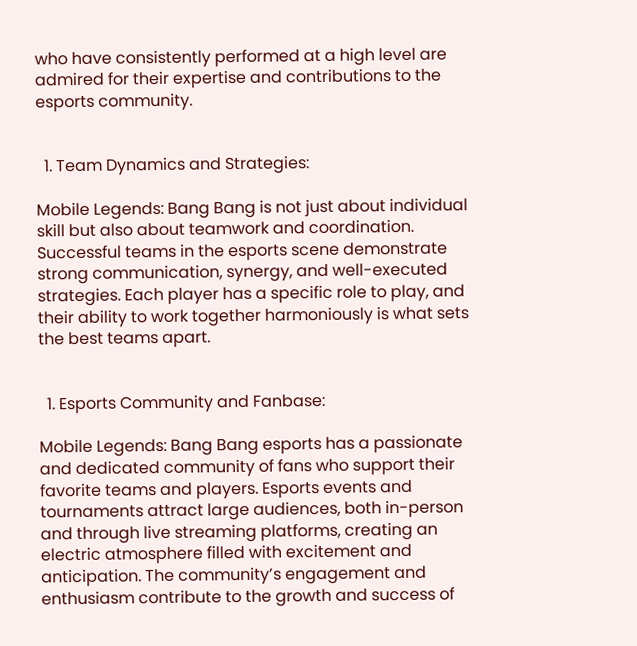who have consistently performed at a high level are admired for their expertise and contributions to the esports community.


  1. Team Dynamics and Strategies:

Mobile Legends: Bang Bang is not just about individual skill but also about teamwork and coordination. Successful teams in the esports scene demonstrate strong communication, synergy, and well-executed strategies. Each player has a specific role to play, and their ability to work together harmoniously is what sets the best teams apart.


  1. Esports Community and Fanbase:

Mobile Legends: Bang Bang esports has a passionate and dedicated community of fans who support their favorite teams and players. Esports events and tournaments attract large audiences, both in-person and through live streaming platforms, creating an electric atmosphere filled with excitement and anticipation. The community’s engagement and enthusiasm contribute to the growth and success of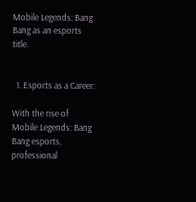Mobile Legends: Bang Bang as an esports title.


  1. Esports as a Career:

With the rise of Mobile Legends: Bang Bang esports, professional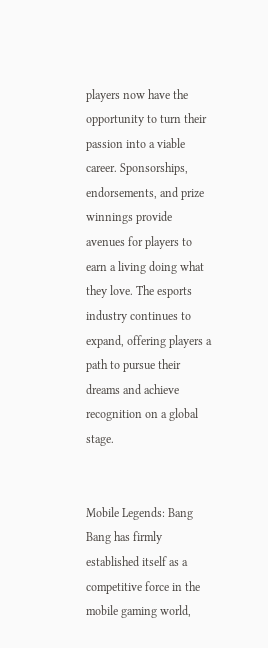players now have the opportunity to turn their passion into a viable career. Sponsorships, endorsements, and prize winnings provide avenues for players to earn a living doing what they love. The esports industry continues to expand, offering players a path to pursue their dreams and achieve recognition on a global stage.


Mobile Legends: Bang Bang has firmly established itself as a competitive force in the mobile gaming world,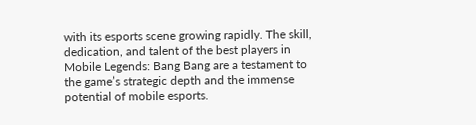with its esports scene growing rapidly. The skill, dedication, and talent of the best players in Mobile Legends: Bang Bang are a testament to the game’s strategic depth and the immense potential of mobile esports.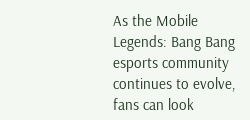As the Mobile Legends: Bang Bang esports community continues to evolve, fans can look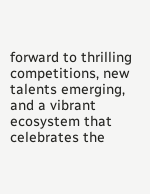forward to thrilling competitions, new talents emerging, and a vibrant ecosystem that celebrates the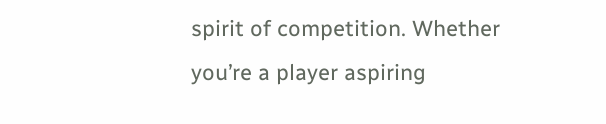spirit of competition. Whether you’re a player aspiring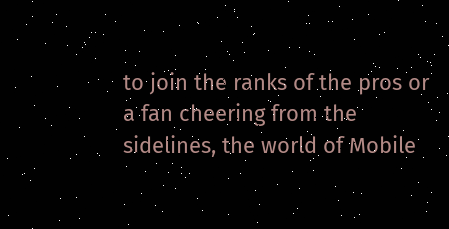to join the ranks of the pros or a fan cheering from the sidelines, the world of Mobile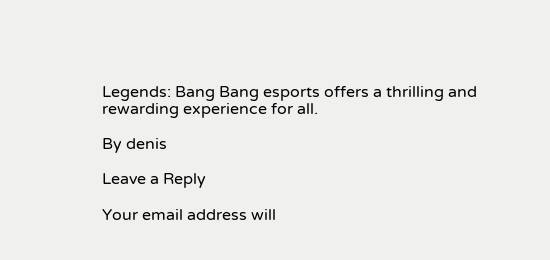Legends: Bang Bang esports offers a thrilling and rewarding experience for all.

By denis

Leave a Reply

Your email address will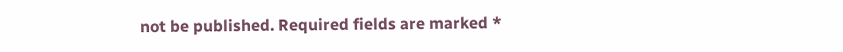not be published. Required fields are marked *